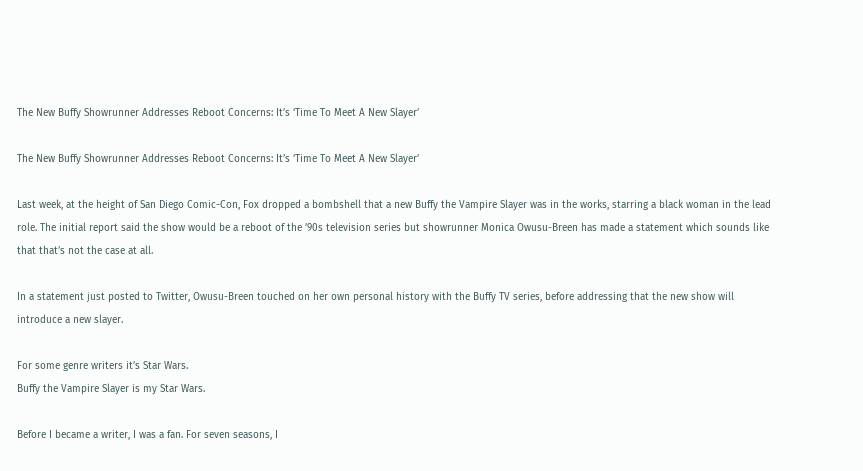The New Buffy Showrunner Addresses Reboot Concerns: It’s ‘Time To Meet A New Slayer’

The New Buffy Showrunner Addresses Reboot Concerns: It’s ‘Time To Meet A New Slayer’

Last week, at the height of San Diego Comic-Con, Fox dropped a bombshell that a new Buffy the Vampire Slayer was in the works, starring a black woman in the lead role. The initial report said the show would be a reboot of the ’90s television series but showrunner Monica Owusu-Breen has made a statement which sounds like that that’s not the case at all.

In a statement just posted to Twitter, Owusu-Breen touched on her own personal history with the Buffy TV series, before addressing that the new show will introduce a new slayer.

For some genre writers it’s Star Wars.
Buffy the Vampire Slayer is my Star Wars.

Before I became a writer, I was a fan. For seven seasons, I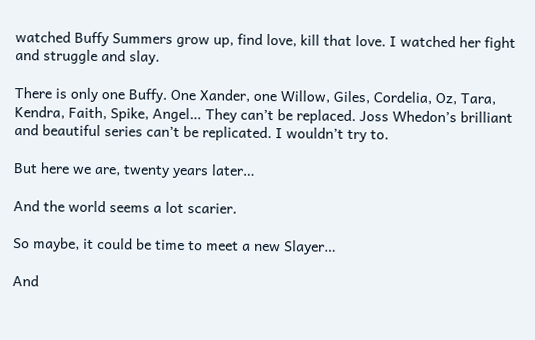watched Buffy Summers grow up, find love, kill that love. I watched her fight and struggle and slay.

There is only one Buffy. One Xander, one Willow, Giles, Cordelia, Oz, Tara, Kendra, Faith, Spike, Angel… They can’t be replaced. Joss Whedon’s brilliant and beautiful series can’t be replicated. I wouldn’t try to.

But here we are, twenty years later…

And the world seems a lot scarier.

So maybe, it could be time to meet a new Slayer…

And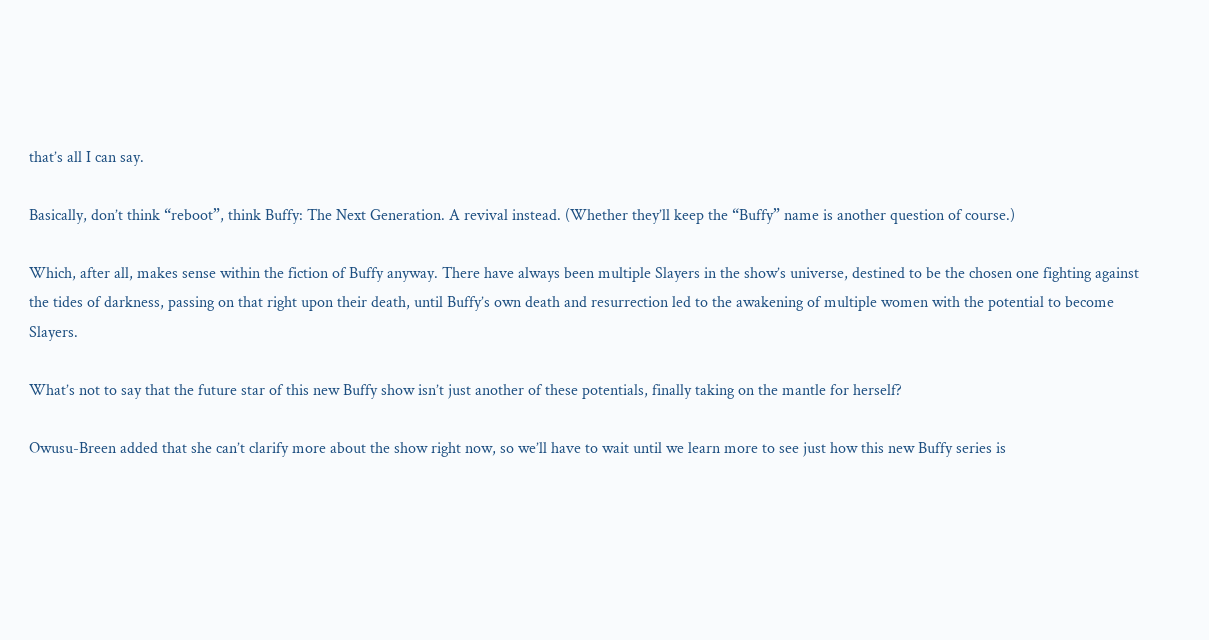that’s all I can say.

Basically, don’t think “reboot”, think Buffy: The Next Generation. A revival instead. (Whether they’ll keep the “Buffy” name is another question of course.)

Which, after all, makes sense within the fiction of Buffy anyway. There have always been multiple Slayers in the show’s universe, destined to be the chosen one fighting against the tides of darkness, passing on that right upon their death, until Buffy’s own death and resurrection led to the awakening of multiple women with the potential to become Slayers.

What’s not to say that the future star of this new Buffy show isn’t just another of these potentials, finally taking on the mantle for herself?

Owusu-Breen added that she can’t clarify more about the show right now, so we’ll have to wait until we learn more to see just how this new Buffy series is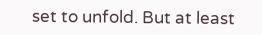set to unfold. But at least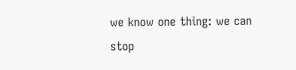we know one thing: we can stop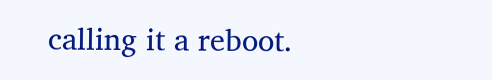calling it a reboot.